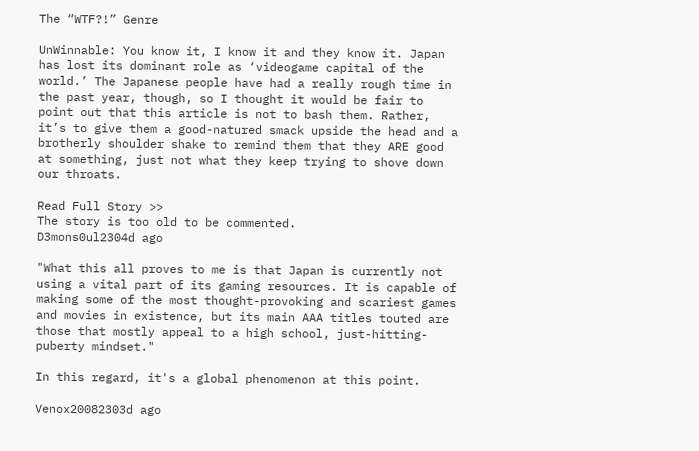The “WTF?!” Genre

UnWinnable: You know it, I know it and they know it. Japan has lost its dominant role as ‘videogame capital of the world.’ The Japanese people have had a really rough time in the past year, though, so I thought it would be fair to point out that this article is not to bash them. Rather, it’s to give them a good-natured smack upside the head and a brotherly shoulder shake to remind them that they ARE good at something, just not what they keep trying to shove down our throats.

Read Full Story >>
The story is too old to be commented.
D3mons0ul2304d ago

"What this all proves to me is that Japan is currently not using a vital part of its gaming resources. It is capable of making some of the most thought-provoking and scariest games and movies in existence, but its main AAA titles touted are those that mostly appeal to a high school, just-hitting-puberty mindset."

In this regard, it's a global phenomenon at this point.

Venox20082303d ago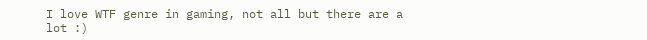I love WTF genre in gaming, not all but there are a lot :)